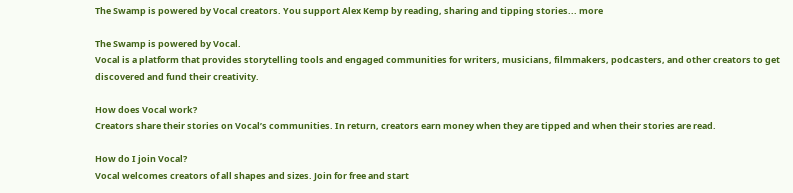The Swamp is powered by Vocal creators. You support Alex Kemp by reading, sharing and tipping stories... more

The Swamp is powered by Vocal.
Vocal is a platform that provides storytelling tools and engaged communities for writers, musicians, filmmakers, podcasters, and other creators to get discovered and fund their creativity.

How does Vocal work?
Creators share their stories on Vocal’s communities. In return, creators earn money when they are tipped and when their stories are read.

How do I join Vocal?
Vocal welcomes creators of all shapes and sizes. Join for free and start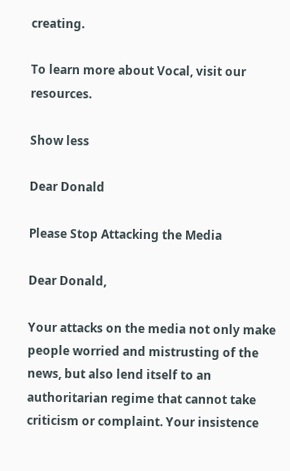creating.

To learn more about Vocal, visit our resources.

Show less

Dear Donald

Please Stop Attacking the Media

Dear Donald,

Your attacks on the media not only make people worried and mistrusting of the news, but also lend itself to an authoritarian regime that cannot take criticism or complaint. Your insistence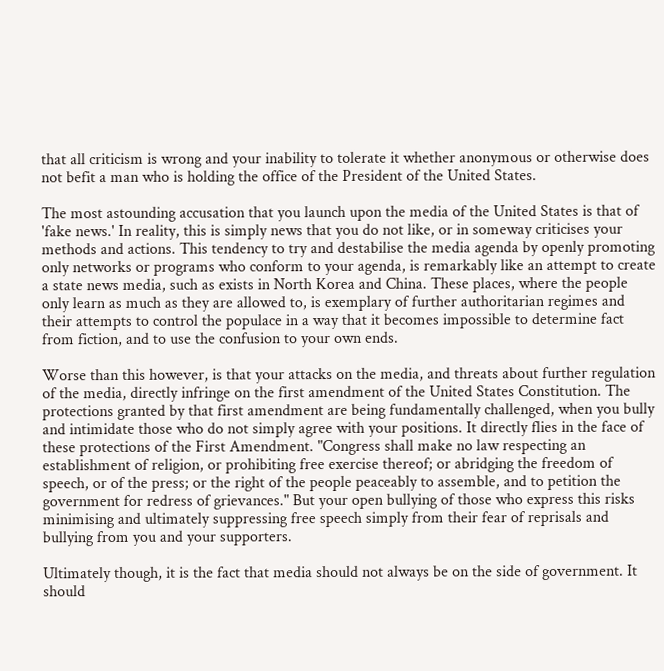that all criticism is wrong and your inability to tolerate it whether anonymous or otherwise does not befit a man who is holding the office of the President of the United States.

The most astounding accusation that you launch upon the media of the United States is that of 'fake news.' In reality, this is simply news that you do not like, or in someway criticises your methods and actions. This tendency to try and destabilise the media agenda by openly promoting only networks or programs who conform to your agenda, is remarkably like an attempt to create a state news media, such as exists in North Korea and China. These places, where the people only learn as much as they are allowed to, is exemplary of further authoritarian regimes and their attempts to control the populace in a way that it becomes impossible to determine fact from fiction, and to use the confusion to your own ends.

Worse than this however, is that your attacks on the media, and threats about further regulation of the media, directly infringe on the first amendment of the United States Constitution. The protections granted by that first amendment are being fundamentally challenged, when you bully and intimidate those who do not simply agree with your positions. It directly flies in the face of these protections of the First Amendment. "Congress shall make no law respecting an establishment of religion, or prohibiting free exercise thereof; or abridging the freedom of speech, or of the press; or the right of the people peaceably to assemble, and to petition the government for redress of grievances." But your open bullying of those who express this risks minimising and ultimately suppressing free speech simply from their fear of reprisals and bullying from you and your supporters.

Ultimately though, it is the fact that media should not always be on the side of government. It should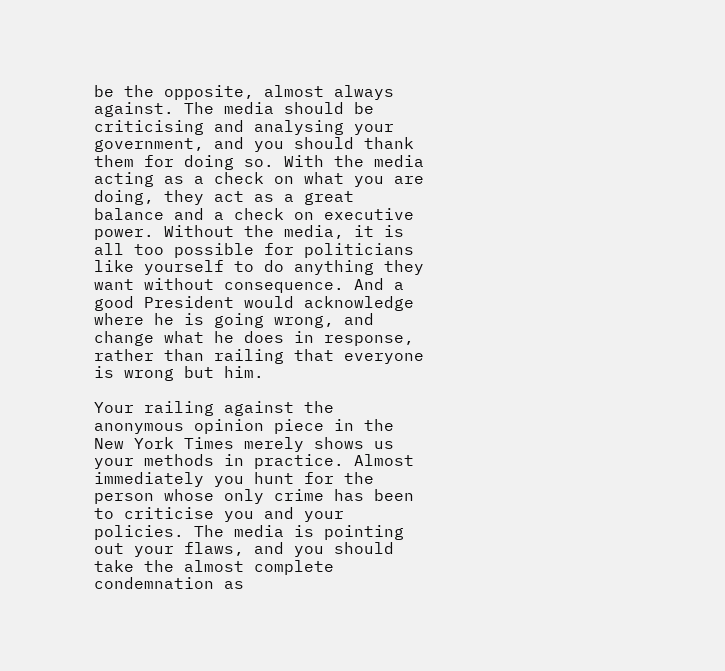be the opposite, almost always against. The media should be criticising and analysing your government, and you should thank them for doing so. With the media acting as a check on what you are doing, they act as a great balance and a check on executive power. Without the media, it is all too possible for politicians like yourself to do anything they want without consequence. And a good President would acknowledge where he is going wrong, and change what he does in response, rather than railing that everyone is wrong but him.

Your railing against the anonymous opinion piece in the New York Times merely shows us your methods in practice. Almost immediately you hunt for the person whose only crime has been to criticise you and your policies. The media is pointing out your flaws, and you should take the almost complete condemnation as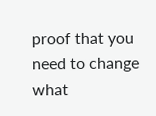proof that you need to change what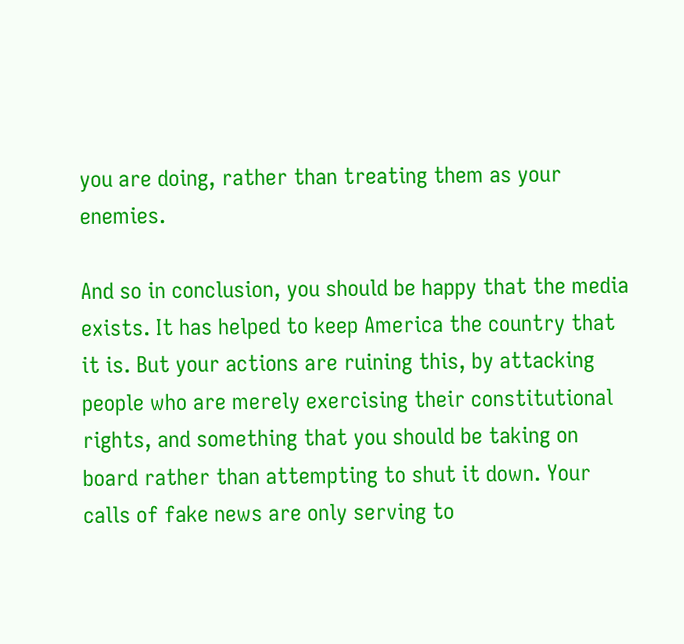you are doing, rather than treating them as your enemies.

And so in conclusion, you should be happy that the media exists. It has helped to keep America the country that it is. But your actions are ruining this, by attacking people who are merely exercising their constitutional rights, and something that you should be taking on board rather than attempting to shut it down. Your calls of fake news are only serving to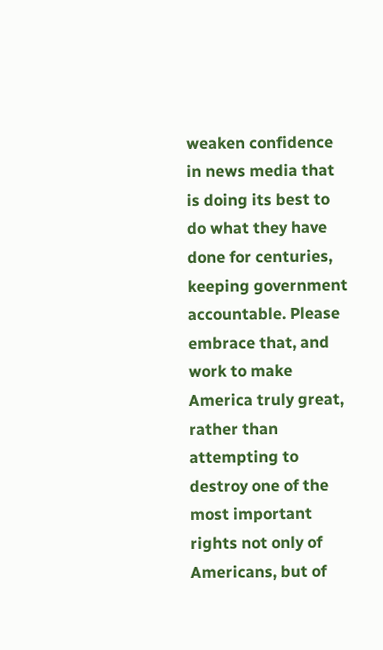weaken confidence in news media that is doing its best to do what they have done for centuries, keeping government accountable. Please embrace that, and work to make America truly great, rather than attempting to destroy one of the most important rights not only of Americans, but of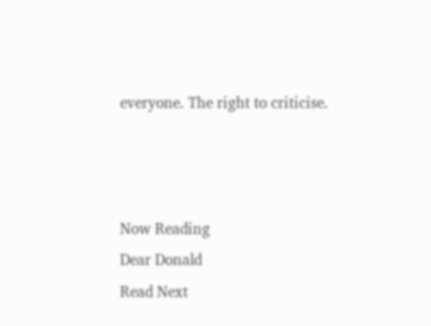everyone. The right to criticise.



Now Reading
Dear Donald
Read Next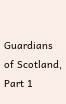Guardians of Scotland, Part 1